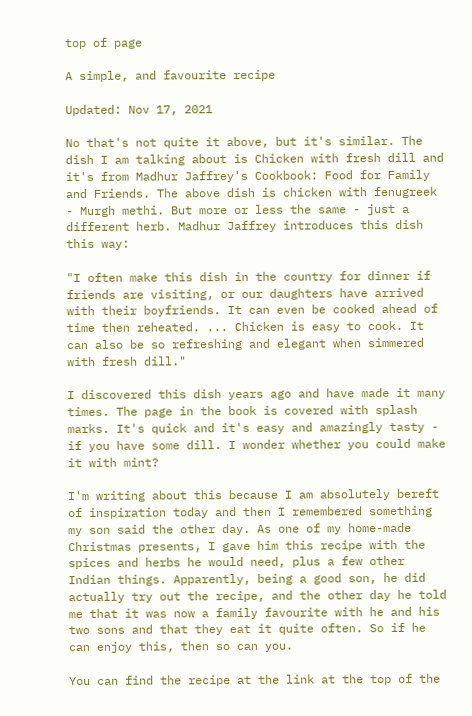top of page

A simple, and favourite recipe

Updated: Nov 17, 2021

No that's not quite it above, but it's similar. The dish I am talking about is Chicken with fresh dill and it's from Madhur Jaffrey's Cookbook: Food for Family and Friends. The above dish is chicken with fenugreek - Murgh methi. But more or less the same - just a different herb. Madhur Jaffrey introduces this dish this way:

"I often make this dish in the country for dinner if friends are visiting, or our daughters have arrived with their boyfriends. It can even be cooked ahead of time then reheated. ... Chicken is easy to cook. It can also be so refreshing and elegant when simmered with fresh dill."

I discovered this dish years ago and have made it many times. The page in the book is covered with splash marks. It's quick and it's easy and amazingly tasty - if you have some dill. I wonder whether you could make it with mint?

I'm writing about this because I am absolutely bereft of inspiration today and then I remembered something my son said the other day. As one of my home-made Christmas presents, I gave him this recipe with the spices and herbs he would need, plus a few other Indian things. Apparently, being a good son, he did actually try out the recipe, and the other day he told me that it was now a family favourite with he and his two sons and that they eat it quite often. So if he can enjoy this, then so can you.

You can find the recipe at the link at the top of the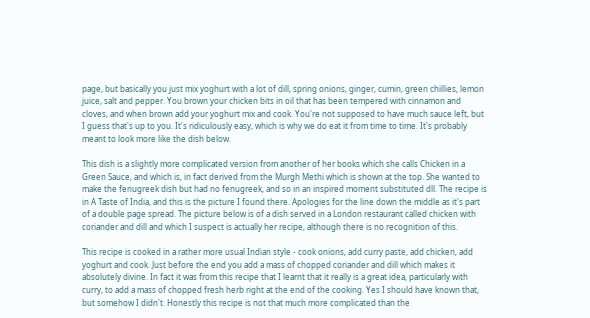page, but basically you just mix yoghurt with a lot of dill, spring onions, ginger, cumin, green chillies, lemon juice, salt and pepper. You brown your chicken bits in oil that has been tempered with cinnamon and cloves, and when brown add your yoghurt mix and cook. You're not supposed to have much sauce left, but I guess that's up to you. It's ridiculously easy, which is why we do eat it from time to time. It's probably meant to look more like the dish below.

This dish is a slightly more complicated version from another of her books which she calls Chicken in a Green Sauce, and which is, in fact derived from the Murgh Methi which is shown at the top. She wanted to make the fenugreek dish but had no fenugreek, and so in an inspired moment substituted dll. The recipe is in A Taste of India, and this is the picture I found there. Apologies for the line down the middle as it's part of a double page spread. The picture below is of a dish served in a London restaurant called chicken with coriander and dill and which I suspect is actually her recipe, although there is no recognition of this.

This recipe is cooked in a rather more usual Indian style - cook onions, add curry paste, add chicken, add yoghurt and cook. Just before the end you add a mass of chopped coriander and dill which makes it absolutely divine. In fact it was from this recipe that I learnt that it really is a great idea, particularly with curry, to add a mass of chopped fresh herb right at the end of the cooking. Yes I should have known that, but somehow I didn't. Honestly this recipe is not that much more complicated than the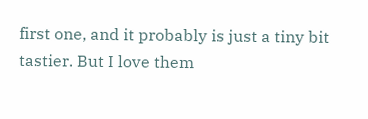first one, and it probably is just a tiny bit tastier. But I love them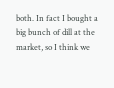both. In fact I bought a big bunch of dill at the market, so I think we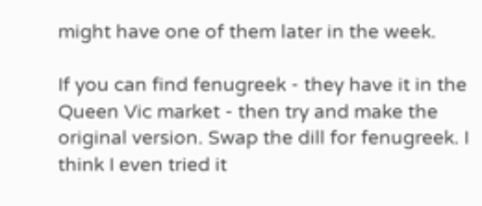might have one of them later in the week.

If you can find fenugreek - they have it in the Queen Vic market - then try and make the original version. Swap the dill for fenugreek. I think I even tried it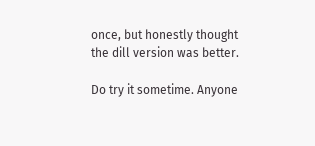once, but honestly thought the dill version was better.

Do try it sometime. Anyone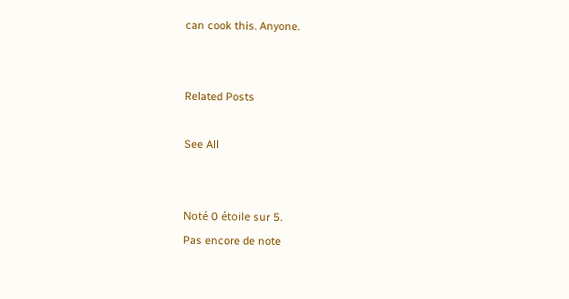can cook this. Anyone.


Related Posts

See All


Noté 0 étoile sur 5.
Pas encore de note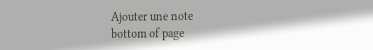Ajouter une note
bottom of page